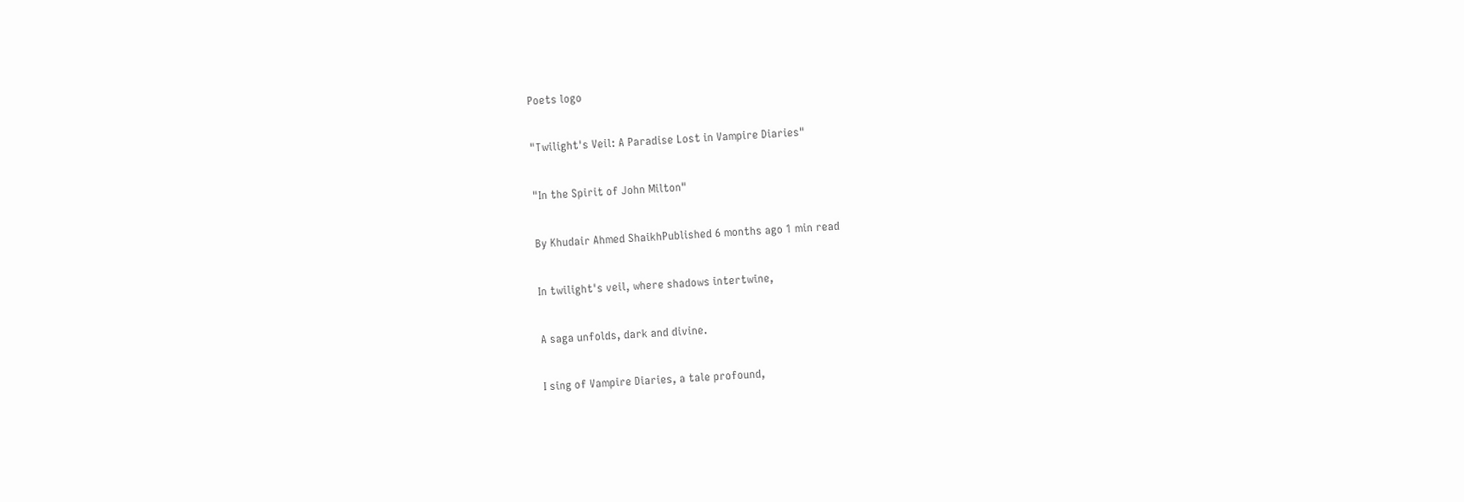Poets logo

"Twilight's Veil: A Paradise Lost in Vampire Diaries"

"In the Spirit of John Milton"

By Khudair Ahmed ShaikhPublished 6 months ago 1 min read

In twilight's veil, where shadows intertwine,

A saga unfolds, dark and divine.

I sing of Vampire Diaries, a tale profound,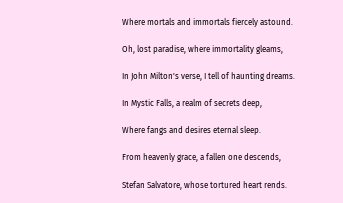Where mortals and immortals fiercely astound.

Oh, lost paradise, where immortality gleams,

In John Milton's verse, I tell of haunting dreams.

In Mystic Falls, a realm of secrets deep,

Where fangs and desires eternal sleep.

From heavenly grace, a fallen one descends,

Stefan Salvatore, whose tortured heart rends.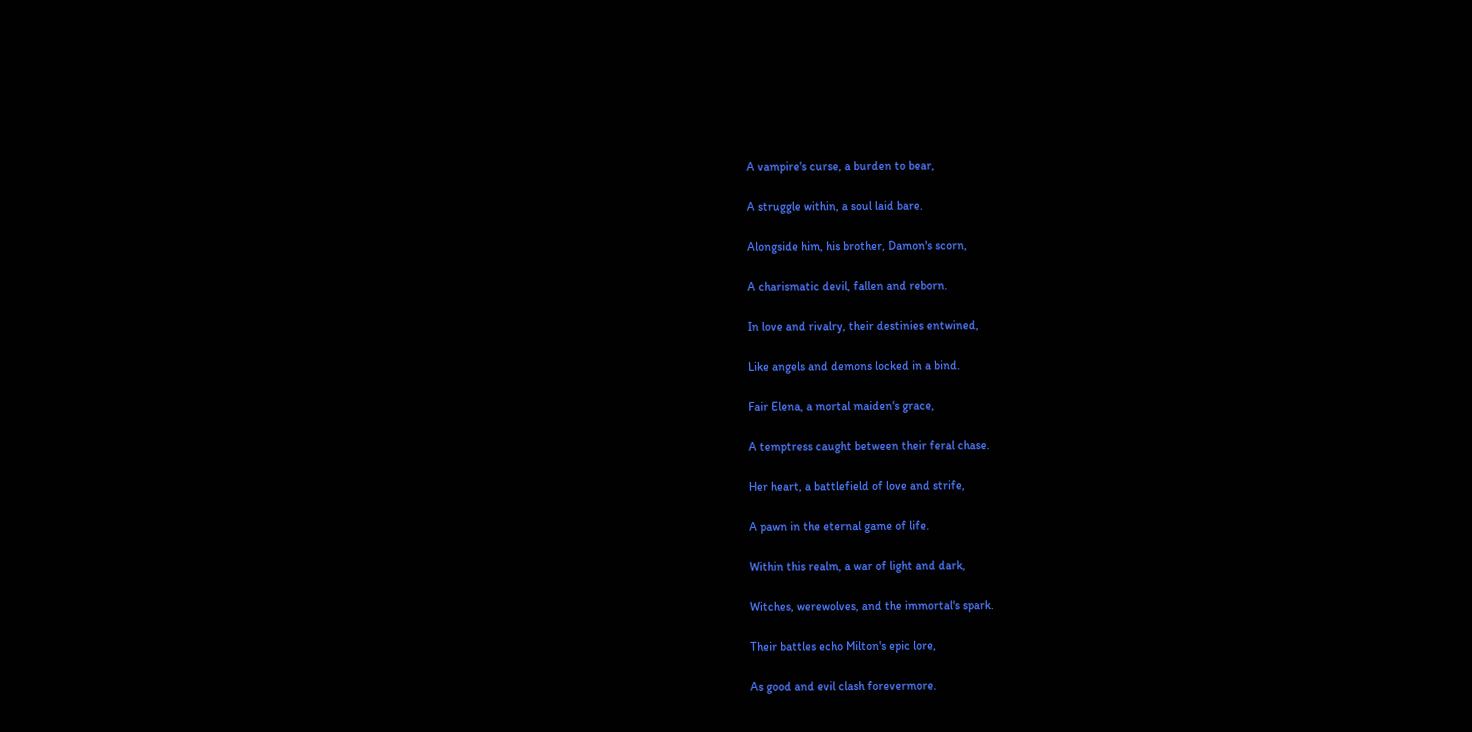A vampire's curse, a burden to bear,

A struggle within, a soul laid bare.

Alongside him, his brother, Damon's scorn,

A charismatic devil, fallen and reborn.

In love and rivalry, their destinies entwined,

Like angels and demons locked in a bind.

Fair Elena, a mortal maiden's grace,

A temptress caught between their feral chase.

Her heart, a battlefield of love and strife,

A pawn in the eternal game of life.

Within this realm, a war of light and dark,

Witches, werewolves, and the immortal's spark.

Their battles echo Milton's epic lore,

As good and evil clash forevermore.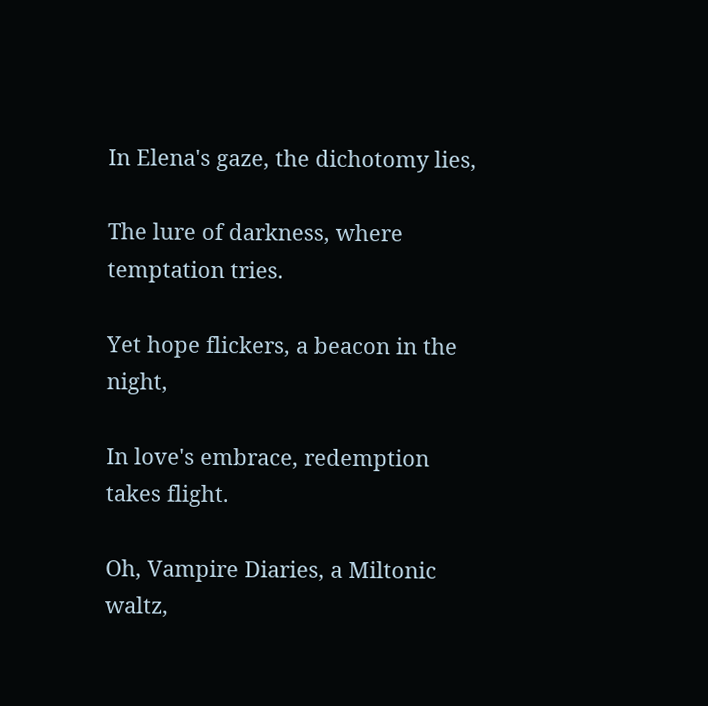In Elena's gaze, the dichotomy lies,

The lure of darkness, where temptation tries.

Yet hope flickers, a beacon in the night,

In love's embrace, redemption takes flight.

Oh, Vampire Diaries, a Miltonic waltz,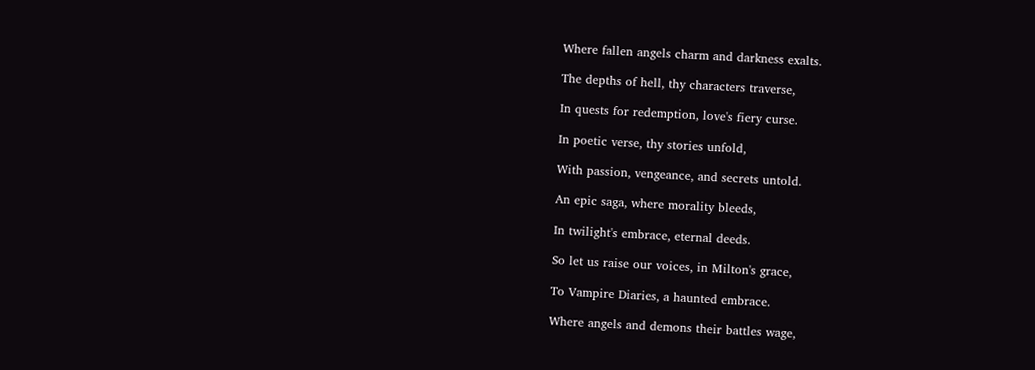Where fallen angels charm and darkness exalts.

The depths of hell, thy characters traverse,

In quests for redemption, love's fiery curse.

In poetic verse, thy stories unfold,

With passion, vengeance, and secrets untold.

An epic saga, where morality bleeds,

In twilight's embrace, eternal deeds.

So let us raise our voices, in Milton's grace,

To Vampire Diaries, a haunted embrace.

Where angels and demons their battles wage,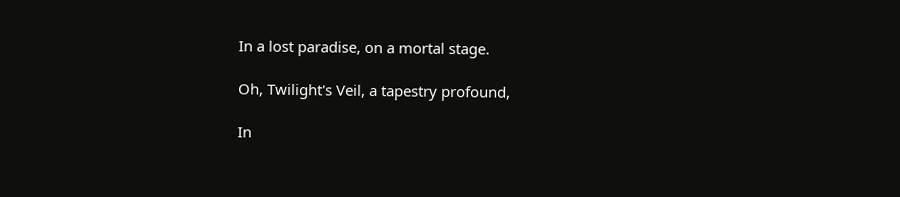In a lost paradise, on a mortal stage.

Oh, Twilight's Veil, a tapestry profound,

In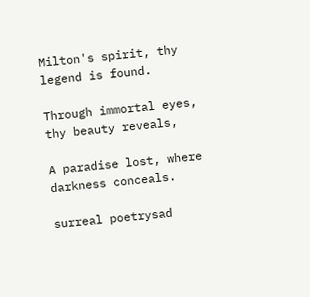Milton's spirit, thy legend is found.

Through immortal eyes, thy beauty reveals,

A paradise lost, where darkness conceals.

surreal poetrysad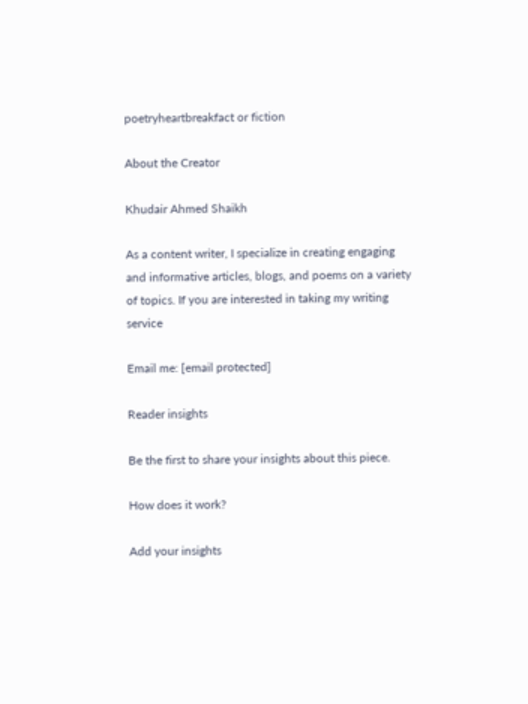poetryheartbreakfact or fiction

About the Creator

Khudair Ahmed Shaikh

As a content writer, I specialize in creating engaging and informative articles, blogs, and poems on a variety of topics. If you are interested in taking my writing service

Email me: [email protected]

Reader insights

Be the first to share your insights about this piece.

How does it work?

Add your insights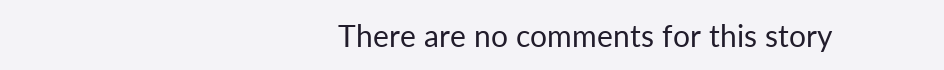There are no comments for this story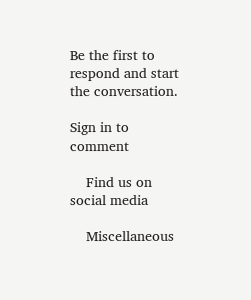Be the first to respond and start the conversation.

Sign in to comment

    Find us on social media

    Miscellaneous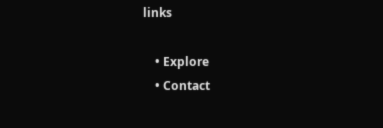links

    • Explore
    • Contact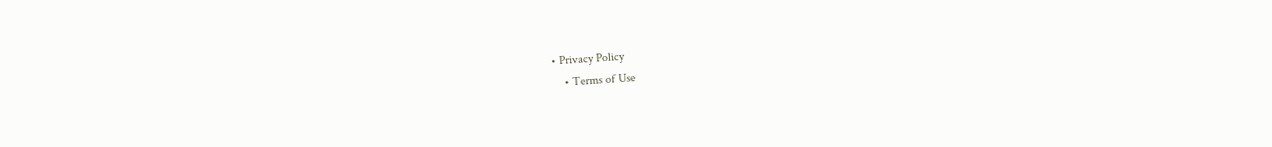• Privacy Policy
    • Terms of Use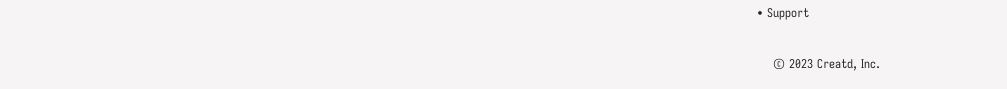• Support

    © 2023 Creatd, Inc.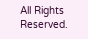All Rights Reserved.